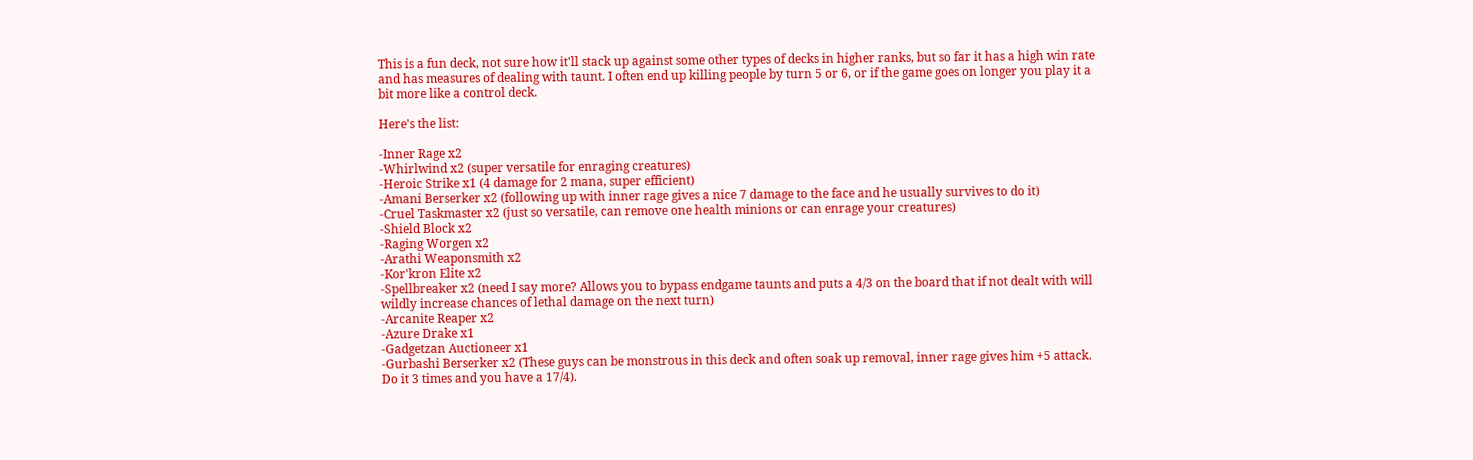This is a fun deck, not sure how it'll stack up against some other types of decks in higher ranks, but so far it has a high win rate and has measures of dealing with taunt. I often end up killing people by turn 5 or 6, or if the game goes on longer you play it a bit more like a control deck.

Here's the list:

-Inner Rage x2
-Whirlwind x2 (super versatile for enraging creatures)
-Heroic Strike x1 (4 damage for 2 mana, super efficient)
-Amani Berserker x2 (following up with inner rage gives a nice 7 damage to the face and he usually survives to do it)
-Cruel Taskmaster x2 (just so versatile, can remove one health minions or can enrage your creatures)
-Shield Block x2
-Raging Worgen x2
-Arathi Weaponsmith x2
-Kor'kron Elite x2
-Spellbreaker x2 (need I say more? Allows you to bypass endgame taunts and puts a 4/3 on the board that if not dealt with will wildly increase chances of lethal damage on the next turn)
-Arcanite Reaper x2
-Azure Drake x1
-Gadgetzan Auctioneer x1
-Gurbashi Berserker x2 (These guys can be monstrous in this deck and often soak up removal, inner rage gives him +5 attack. Do it 3 times and you have a 17/4).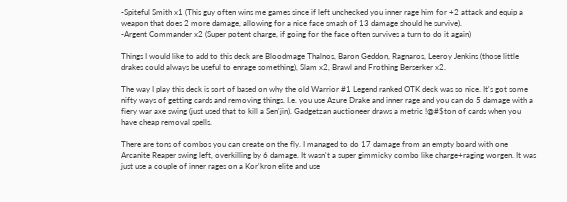-Spiteful Smith x1 (This guy often wins me games since if left unchecked you inner rage him for +2 attack and equip a weapon that does 2 more damage, allowing for a nice face smash of 13 damage should he survive).
-Argent Commander x2 (Super potent charge, if going for the face often survives a turn to do it again)

Things I would like to add to this deck are Bloodmage Thalnos, Baron Geddon, Ragnaros, Leeroy Jenkins (those little drakes could always be useful to enrage something), Slam x2, Brawl and Frothing Berserker x2.

The way I play this deck is sort of based on why the old Warrior #1 Legend ranked OTK deck was so nice. It's got some nifty ways of getting cards and removing things. I.e. you use Azure Drake and inner rage and you can do 5 damage with a fiery war axe swing (just used that to kill a Sen'jin). Gadgetzan auctioneer draws a metric !@#$ton of cards when you have cheap removal spells.

There are tons of combos you can create on the fly. I managed to do 17 damage from an empty board with one Arcanite Reaper swing left, overkilling by 6 damage. It wasn't a super gimmicky combo like charge+raging worgen. It was just use a couple of inner rages on a Kor'kron elite and use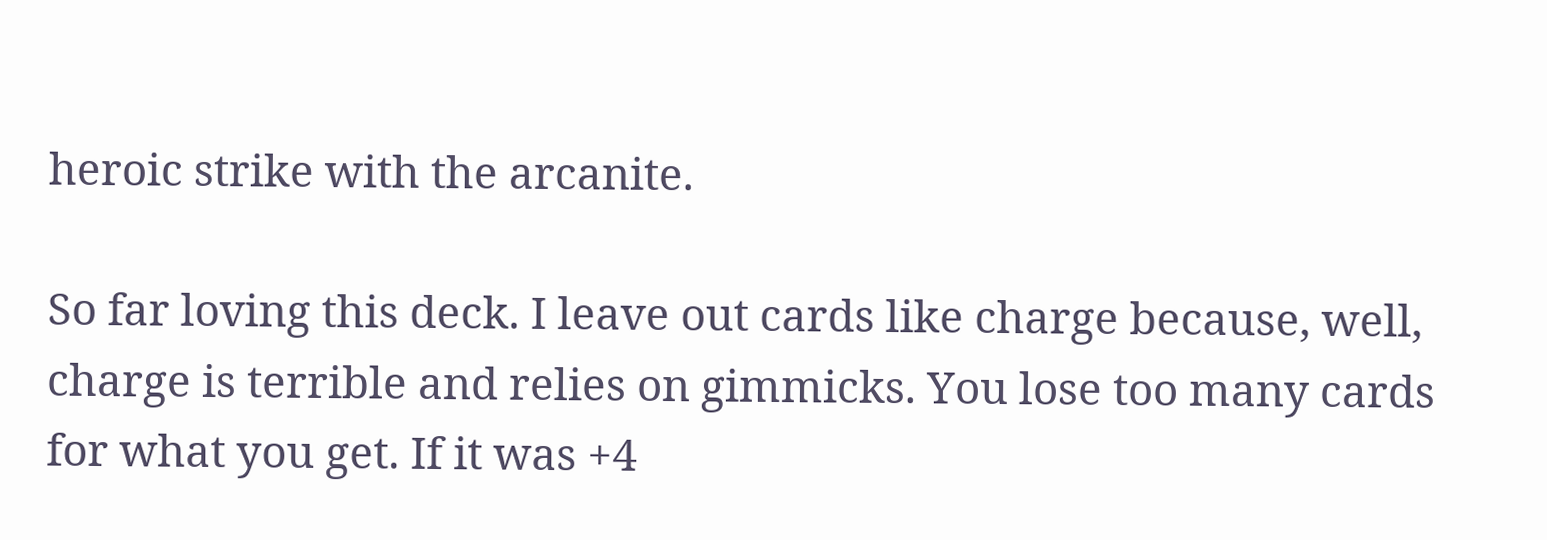heroic strike with the arcanite.

So far loving this deck. I leave out cards like charge because, well, charge is terrible and relies on gimmicks. You lose too many cards for what you get. If it was +4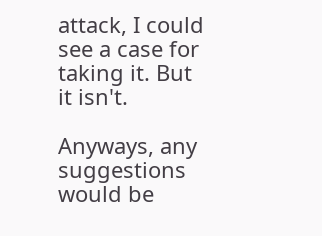attack, I could see a case for taking it. But it isn't.

Anyways, any suggestions would be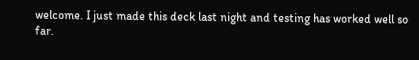welcome. I just made this deck last night and testing has worked well so far.